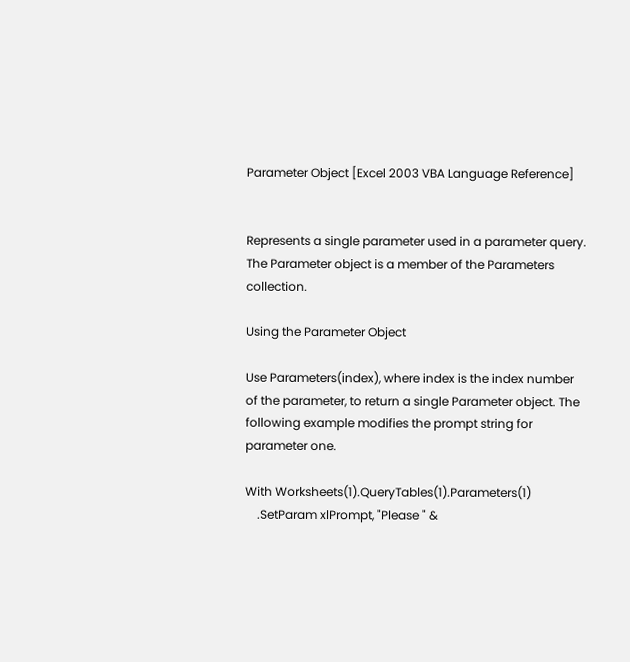Parameter Object [Excel 2003 VBA Language Reference]


Represents a single parameter used in a parameter query. The Parameter object is a member of the Parameters collection.

Using the Parameter Object

Use Parameters(index), where index is the index number of the parameter, to return a single Parameter object. The following example modifies the prompt string for parameter one.

With Worksheets(1).QueryTables(1).Parameters(1)
    .SetParam xlPrompt, "Please " &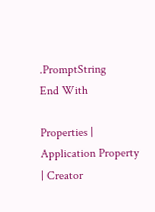.PromptString
End With

Properties | Application Property | Creator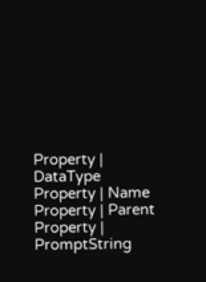Property | DataType Property | Name Property | Parent Property | PromptString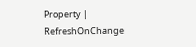Property | RefreshOnChange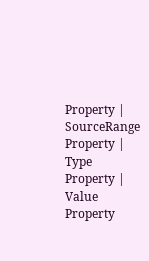Property | SourceRange Property | Type Property | Value Property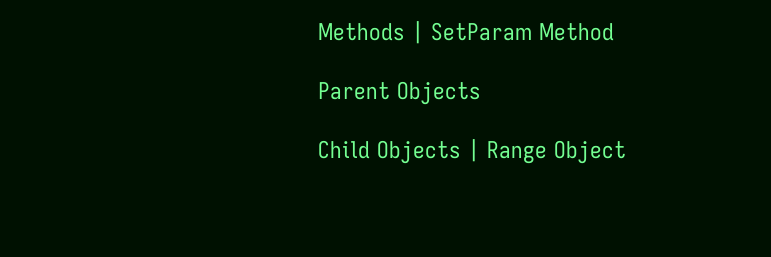Methods | SetParam Method

Parent Objects

Child Objects | Range Object